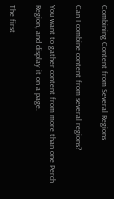Combining Content from Several Regions

Can I combine content from several regions?

You want to gather content from more than one Perch Region, and display it on a page.

The first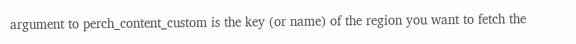argument to perch_content_custom is the key (or name) of the region you want to fetch the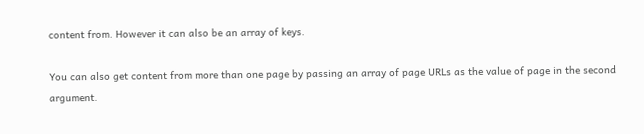content from. However it can also be an array of keys.

You can also get content from more than one page by passing an array of page URLs as the value of page in the second argument.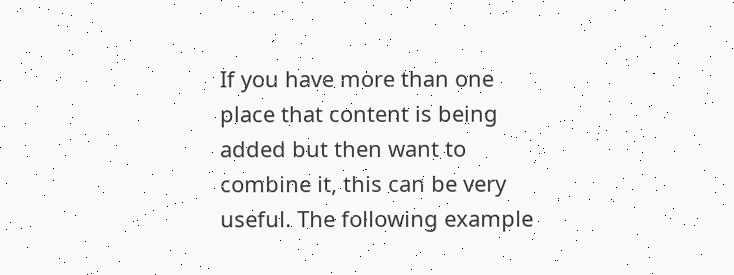If you have more than one place that content is being added but then want to combine it, this can be very useful. The following example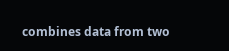combines data from two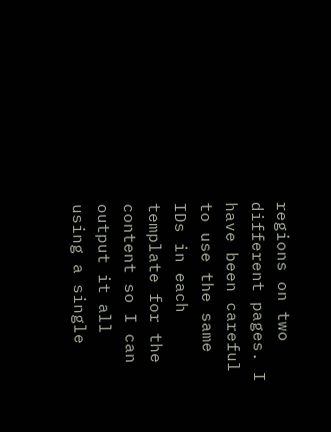regions on two different pages. I have been careful to use the same IDs in each template for the content so I can output it all using a single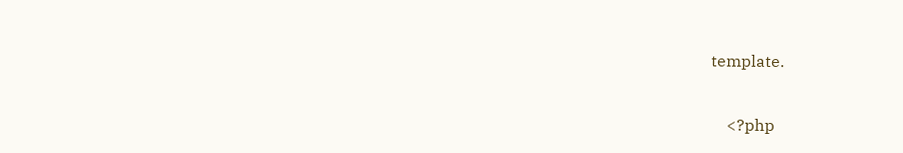template.

    <?php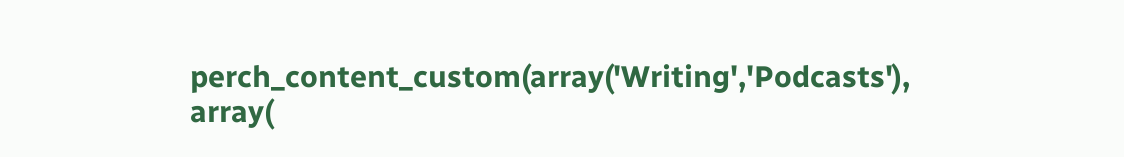perch_content_custom(array('Writing','Podcasts'), array(